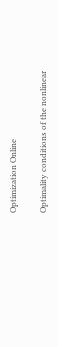Optimization Online


Optimality conditions of the nonlinear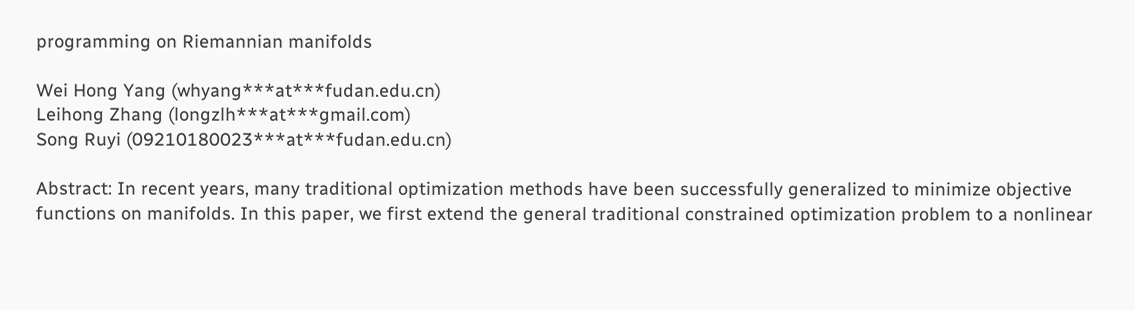programming on Riemannian manifolds

Wei Hong Yang (whyang***at***fudan.edu.cn)
Leihong Zhang (longzlh***at***gmail.com)
Song Ruyi (09210180023***at***fudan.edu.cn)

Abstract: In recent years, many traditional optimization methods have been successfully generalized to minimize objective functions on manifolds. In this paper, we first extend the general traditional constrained optimization problem to a nonlinear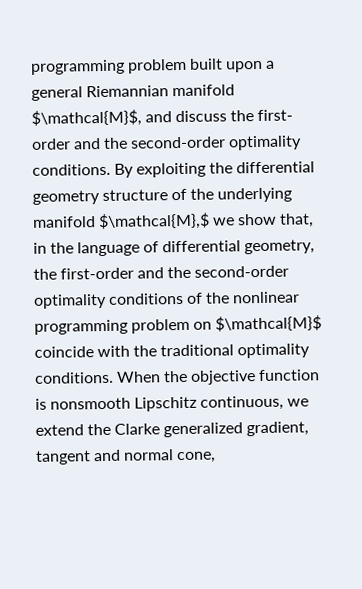programming problem built upon a general Riemannian manifold $\mathcal{M}$, and discuss the first-order and the second-order optimality conditions. By exploiting the differential geometry structure of the underlying manifold $\mathcal{M},$ we show that, in the language of differential geometry, the first-order and the second-order optimality conditions of the nonlinear programming problem on $\mathcal{M}$ coincide with the traditional optimality conditions. When the objective function is nonsmooth Lipschitz continuous, we extend the Clarke generalized gradient, tangent and normal cone,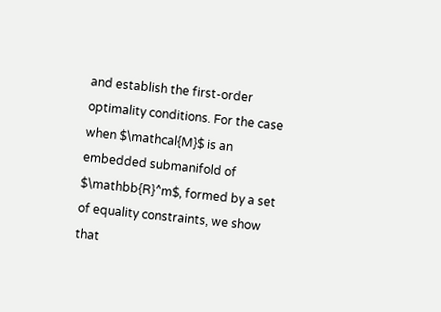and establish the first-order optimality conditions. For the case when $\mathcal{M}$ is an embedded submanifold of $\mathbb{R}^m$, formed by a set of equality constraints, we show that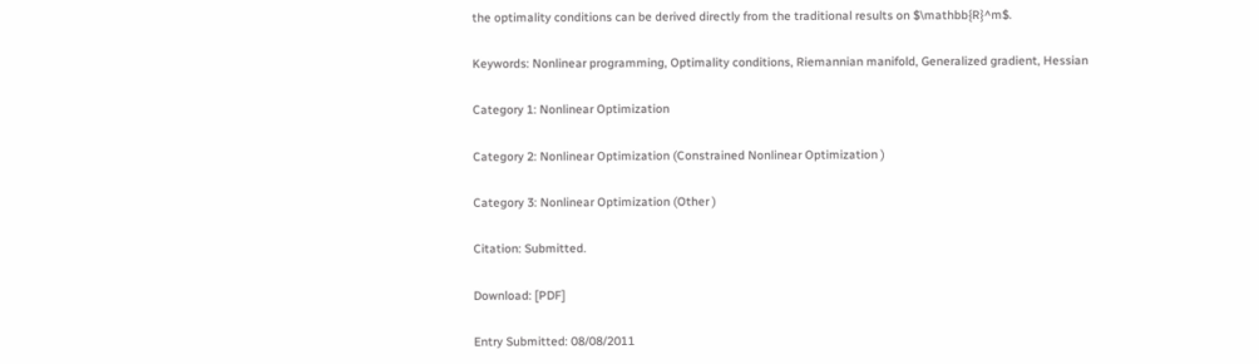the optimality conditions can be derived directly from the traditional results on $\mathbb{R}^m$.

Keywords: Nonlinear programming, Optimality conditions, Riemannian manifold, Generalized gradient, Hessian

Category 1: Nonlinear Optimization

Category 2: Nonlinear Optimization (Constrained Nonlinear Optimization )

Category 3: Nonlinear Optimization (Other )

Citation: Submitted.

Download: [PDF]

Entry Submitted: 08/08/2011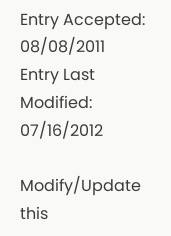Entry Accepted: 08/08/2011
Entry Last Modified: 07/16/2012

Modify/Update this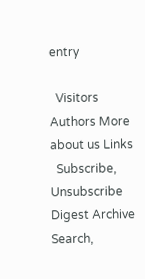entry

  Visitors Authors More about us Links
  Subscribe, Unsubscribe
Digest Archive
Search,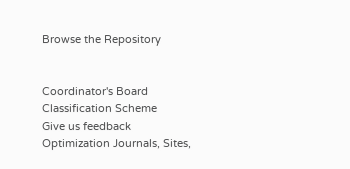Browse the Repository


Coordinator's Board
Classification Scheme
Give us feedback
Optimization Journals, Sites,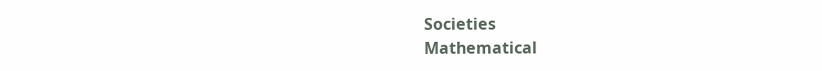Societies
Mathematical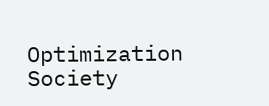Optimization Society